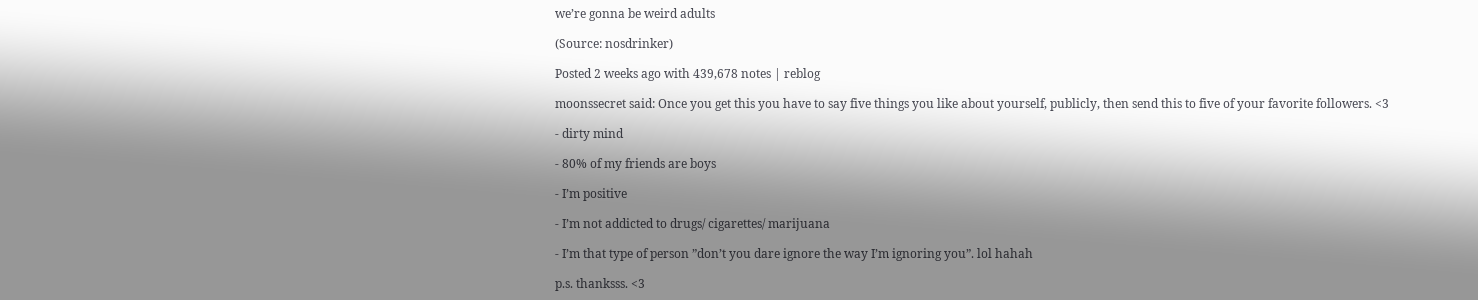we’re gonna be weird adults

(Source: nosdrinker)

Posted 2 weeks ago with 439,678 notes | reblog

moonssecret said: Once you get this you have to say five things you like about yourself, publicly, then send this to five of your favorite followers. <3

- dirty mind

- 80% of my friends are boys

- I’m positive

- I’m not addicted to drugs/ cigarettes/ marijuana

- I’m that type of person ”don’t you dare ignore the way I’m ignoring you”. lol hahah

p.s. thanksss. <3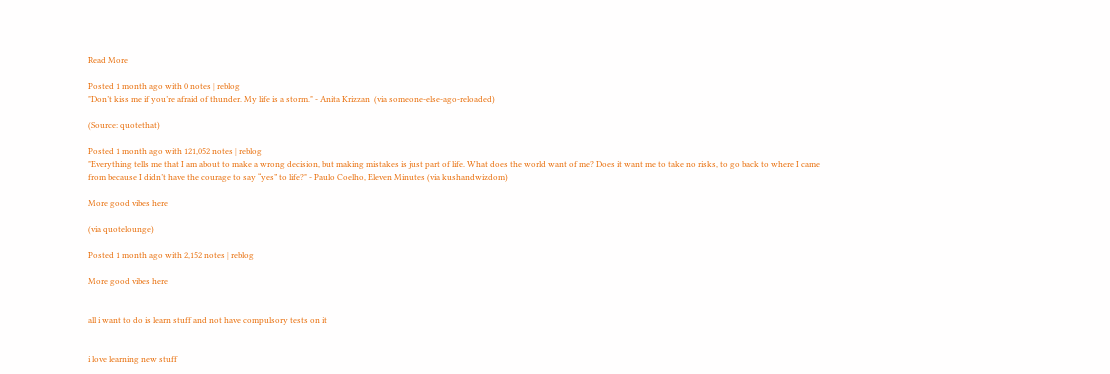Read More

Posted 1 month ago with 0 notes | reblog
"Don’t kiss me if you’re afraid of thunder. My life is a storm." - Anita Krizzan  (via someone-else-ago-reloaded)

(Source: quotethat)

Posted 1 month ago with 121,052 notes | reblog
"Everything tells me that I am about to make a wrong decision, but making mistakes is just part of life. What does the world want of me? Does it want me to take no risks, to go back to where I came from because I didn’t have the courage to say “yes” to life?" - Paulo Coelho, Eleven Minutes (via kushandwizdom)

More good vibes here

(via quotelounge)

Posted 1 month ago with 2,152 notes | reblog

More good vibes here


all i want to do is learn stuff and not have compulsory tests on it


i love learning new stuff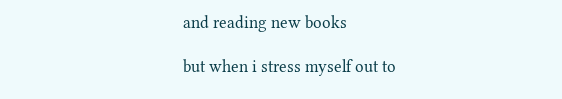and reading new books

but when i stress myself out to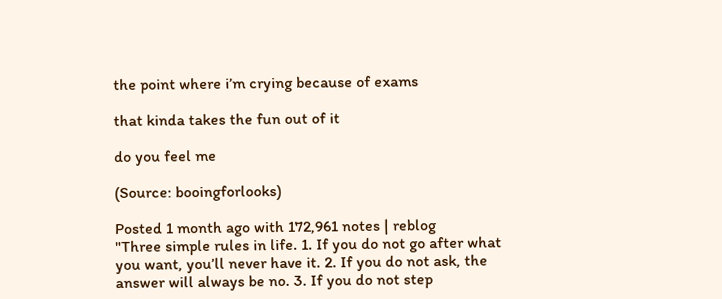the point where i’m crying because of exams

that kinda takes the fun out of it

do you feel me

(Source: booingforlooks)

Posted 1 month ago with 172,961 notes | reblog
"Three simple rules in life. 1. If you do not go after what you want, you’ll never have it. 2. If you do not ask, the answer will always be no. 3. If you do not step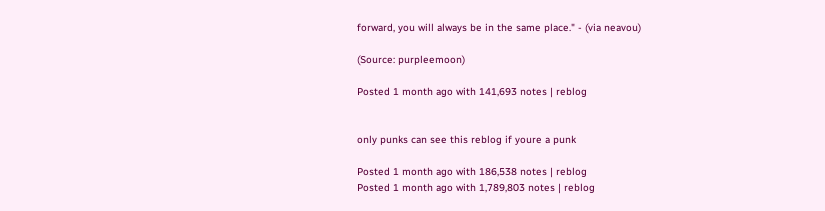forward, you will always be in the same place." - (via neavou)

(Source: purpleemoon)

Posted 1 month ago with 141,693 notes | reblog


only punks can see this reblog if youre a punk

Posted 1 month ago with 186,538 notes | reblog
Posted 1 month ago with 1,789,803 notes | reblog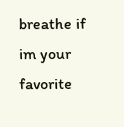breathe if im your favorite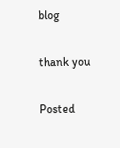blog

thank you

Posted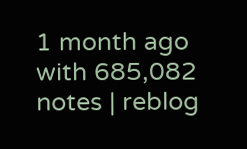1 month ago with 685,082 notes | reblog